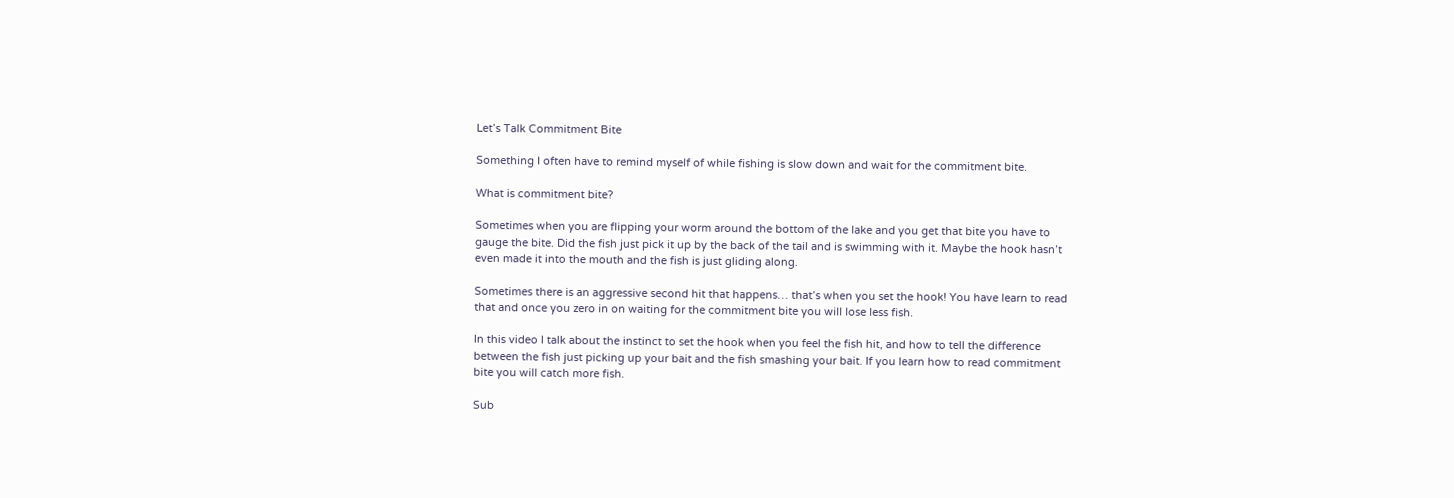Let’s Talk Commitment Bite

Something I often have to remind myself of while fishing is slow down and wait for the commitment bite.

What is commitment bite?

Sometimes when you are flipping your worm around the bottom of the lake and you get that bite you have to gauge the bite. Did the fish just pick it up by the back of the tail and is swimming with it. Maybe the hook hasn’t even made it into the mouth and the fish is just gliding along.

Sometimes there is an aggressive second hit that happens… that’s when you set the hook! You have learn to read that and once you zero in on waiting for the commitment bite you will lose less fish.

In this video I talk about the instinct to set the hook when you feel the fish hit, and how to tell the difference between the fish just picking up your bait and the fish smashing your bait. If you learn how to read commitment bite you will catch more fish.

Sub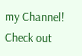my Channel! Check out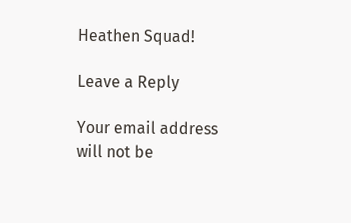Heathen Squad!

Leave a Reply

Your email address will not be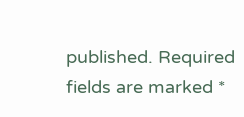published. Required fields are marked *